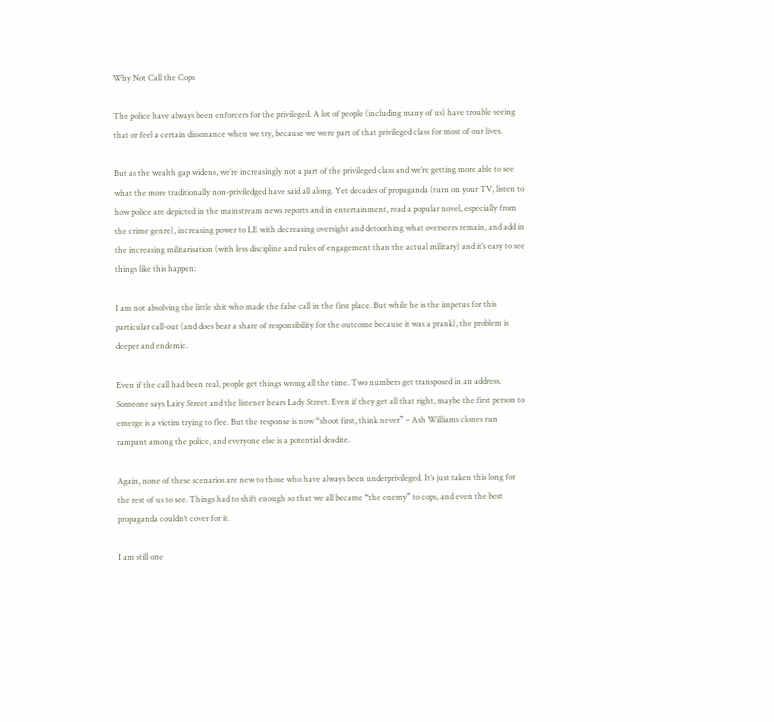Why Not Call the Cops

The police have always been enforcers for the privileged. A lot of people (including many of us) have trouble seeing that or feel a certain dissonance when we try, because we were part of that privileged class for most of our lives.

But as the wealth gap widens, we’re increasingly not a part of the privileged class and we’re getting more able to see what the more traditionally non-priviledged have said all along. Yet decades of propaganda (turn on your TV, listen to how police are depicted in the mainstream news reports and in entertainment, read a popular novel, especially from the crime genre), increasing power to LE with decreasing oversight and detoothing what overseers remain, and add in the increasing militarisation (with less discipline and rules of engagement than the actual military) and it’s easy to see things like this happen:

I am not absolving the little shit who made the false call in the first place. But while he is the impetus for this particular call-out (and does bear a share of responsibility for the outcome because it was a prank), the problem is deeper and endemic.

Even if the call had been real, people get things wrong all the time. Two numbers get transposed in an address. Someone says Laity Street and the listener hears Lady Street. Even if they get all that right, maybe the first person to emerge is a victim trying to flee. But the response is now “shoot first, think never” – Ash Williams clones run rampant among the police, and everyone else is a potential deadite.

Again, none of these scenarios are new to those who have always been underprivileged. It’s just taken this long for the rest of us to see. Things had to shift enough so that we all became “the enemy” to cops, and even the best propaganda couldn’t cover for it.

I am still one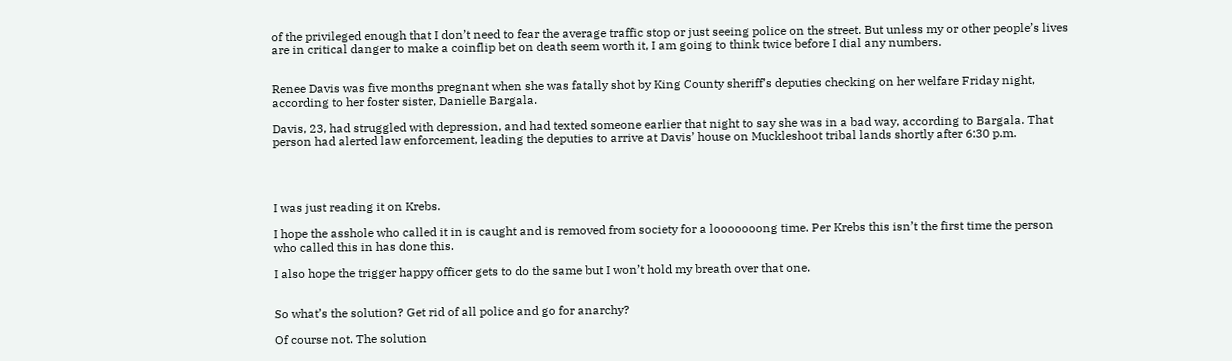of the privileged enough that I don’t need to fear the average traffic stop or just seeing police on the street. But unless my or other people’s lives are in critical danger to make a coinflip bet on death seem worth it, I am going to think twice before I dial any numbers.


Renee Davis was five months pregnant when she was fatally shot by King County sheriff’s deputies checking on her welfare Friday night, according to her foster sister, Danielle Bargala.

Davis, 23, had struggled with depression, and had texted someone earlier that night to say she was in a bad way, according to Bargala. That person had alerted law enforcement, leading the deputies to arrive at Davis’ house on Muckleshoot tribal lands shortly after 6:30 p.m.




I was just reading it on Krebs.

I hope the asshole who called it in is caught and is removed from society for a looooooong time. Per Krebs this isn’t the first time the person who called this in has done this.

I also hope the trigger happy officer gets to do the same but I won’t hold my breath over that one.


So what’s the solution? Get rid of all police and go for anarchy?

Of course not. The solution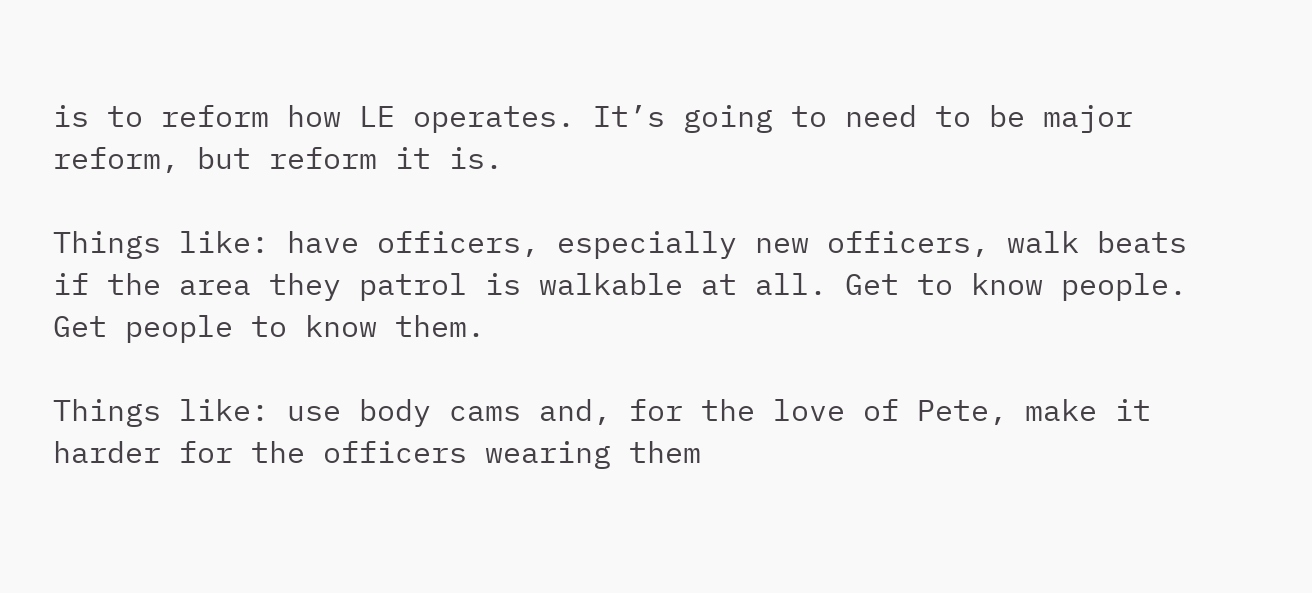is to reform how LE operates. It’s going to need to be major reform, but reform it is.

Things like: have officers, especially new officers, walk beats if the area they patrol is walkable at all. Get to know people. Get people to know them.

Things like: use body cams and, for the love of Pete, make it harder for the officers wearing them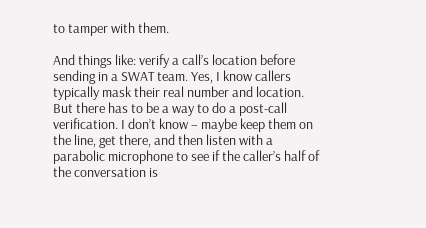to tamper with them.

And things like: verify a call’s location before sending in a SWAT team. Yes, I know callers typically mask their real number and location. But there has to be a way to do a post-call verification. I don’t know – maybe keep them on the line, get there, and then listen with a parabolic microphone to see if the caller’s half of the conversation is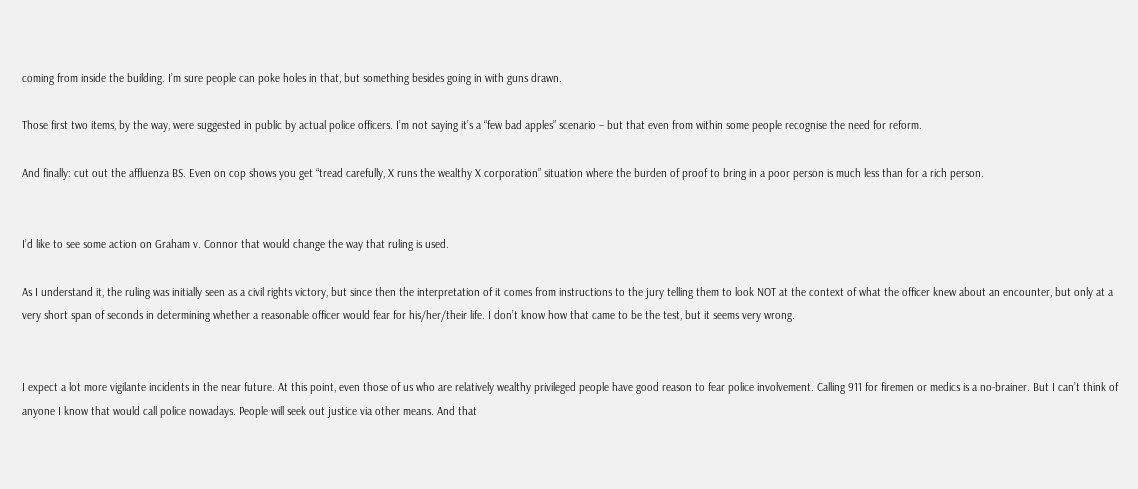coming from inside the building. I’m sure people can poke holes in that, but something besides going in with guns drawn.

Those first two items, by the way, were suggested in public by actual police officers. I’m not saying it’s a “few bad apples” scenario – but that even from within some people recognise the need for reform.

And finally: cut out the affluenza BS. Even on cop shows you get “tread carefully, X runs the wealthy X corporation” situation where the burden of proof to bring in a poor person is much less than for a rich person.


I’d like to see some action on Graham v. Connor that would change the way that ruling is used.

As I understand it, the ruling was initially seen as a civil rights victory, but since then the interpretation of it comes from instructions to the jury telling them to look NOT at the context of what the officer knew about an encounter, but only at a very short span of seconds in determining whether a reasonable officer would fear for his/her/their life. I don’t know how that came to be the test, but it seems very wrong.


I expect a lot more vigilante incidents in the near future. At this point, even those of us who are relatively wealthy privileged people have good reason to fear police involvement. Calling 911 for firemen or medics is a no-brainer. But I can’t think of anyone I know that would call police nowadays. People will seek out justice via other means. And that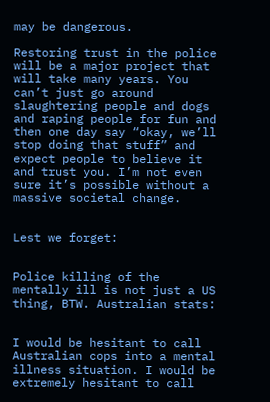may be dangerous.

Restoring trust in the police will be a major project that will take many years. You can’t just go around slaughtering people and dogs and raping people for fun and then one day say “okay, we’ll stop doing that stuff” and expect people to believe it and trust you. I’m not even sure it’s possible without a massive societal change.


Lest we forget:


Police killing of the mentally ill is not just a US thing, BTW. Australian stats:


I would be hesitant to call Australian cops into a mental illness situation. I would be extremely hesitant to call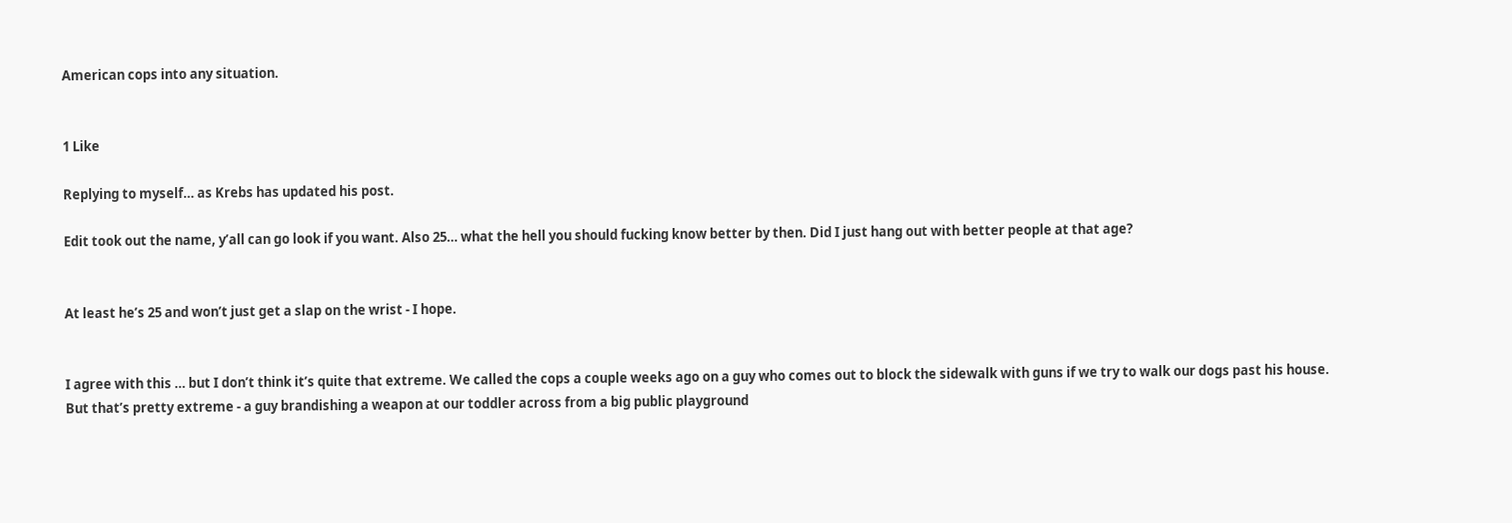American cops into any situation.


1 Like

Replying to myself… as Krebs has updated his post.

Edit took out the name, y’all can go look if you want. Also 25… what the hell you should fucking know better by then. Did I just hang out with better people at that age?


At least he’s 25 and won’t just get a slap on the wrist - I hope.


I agree with this … but I don’t think it’s quite that extreme. We called the cops a couple weeks ago on a guy who comes out to block the sidewalk with guns if we try to walk our dogs past his house. But that’s pretty extreme - a guy brandishing a weapon at our toddler across from a big public playground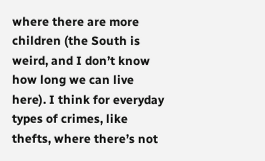where there are more children (the South is weird, and I don’t know how long we can live here). I think for everyday types of crimes, like thefts, where there’s not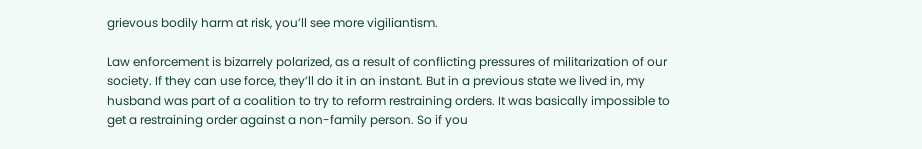grievous bodily harm at risk, you’ll see more vigiliantism.

Law enforcement is bizarrely polarized, as a result of conflicting pressures of militarization of our society. If they can use force, they’ll do it in an instant. But in a previous state we lived in, my husband was part of a coalition to try to reform restraining orders. It was basically impossible to get a restraining order against a non-family person. So if you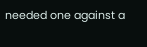needed one against a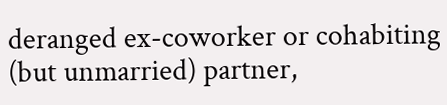deranged ex-coworker or cohabiting (but unmarried) partner,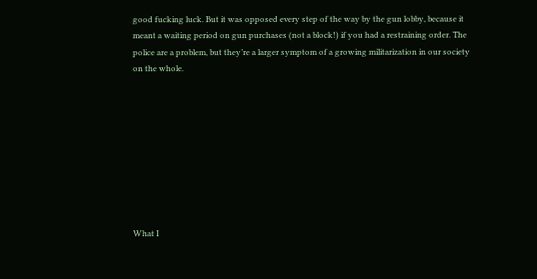good fucking luck. But it was opposed every step of the way by the gun lobby, because it meant a waiting period on gun purchases (not a block!) if you had a restraining order. The police are a problem, but they’re a larger symptom of a growing militarization in our society on the whole.









What I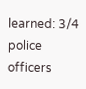learned: 3/4 police officers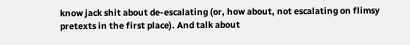know jack shit about de-escalating (or, how about, not escalating on flimsy pretexts in the first place). And talk about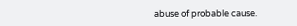abuse of probable cause.